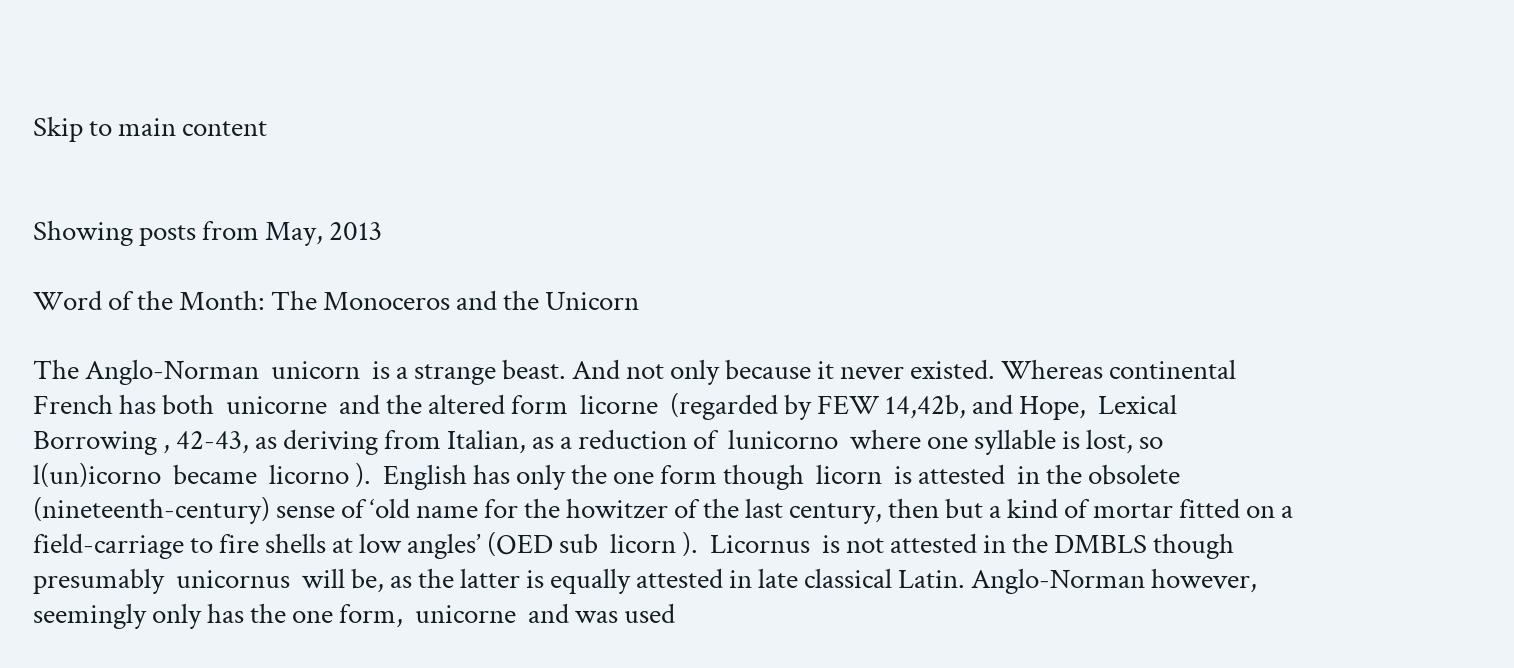Skip to main content


Showing posts from May, 2013

Word of the Month: The Monoceros and the Unicorn

The Anglo-Norman  unicorn  is a strange beast. And not only because it never existed. Whereas continental French has both  unicorne  and the altered form  licorne  (regarded by FEW 14,42b, and Hope,  Lexical Borrowing , 42-43, as deriving from Italian, as a reduction of  lunicorno  where one syllable is lost, so  l(un)icorno  became  licorno ).  English has only the one form though  licorn  is attested  in the obsolete (nineteenth-century) sense of ‘old name for the howitzer of the last century, then but a kind of mortar fitted on a field-carriage to fire shells at low angles’ (OED sub  licorn ).  Licornus  is not attested in the DMBLS though presumably  unicornus  will be, as the latter is equally attested in late classical Latin. Anglo-Norman however, seemingly only has the one form,  unicorne  and was used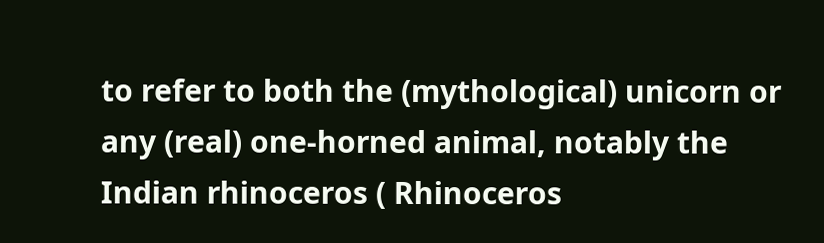to refer to both the (mythological) unicorn or any (real) one-horned animal, notably the Indian rhinoceros ( Rhinoceros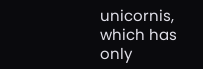unicornis,  which has only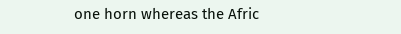one horn whereas the Afric